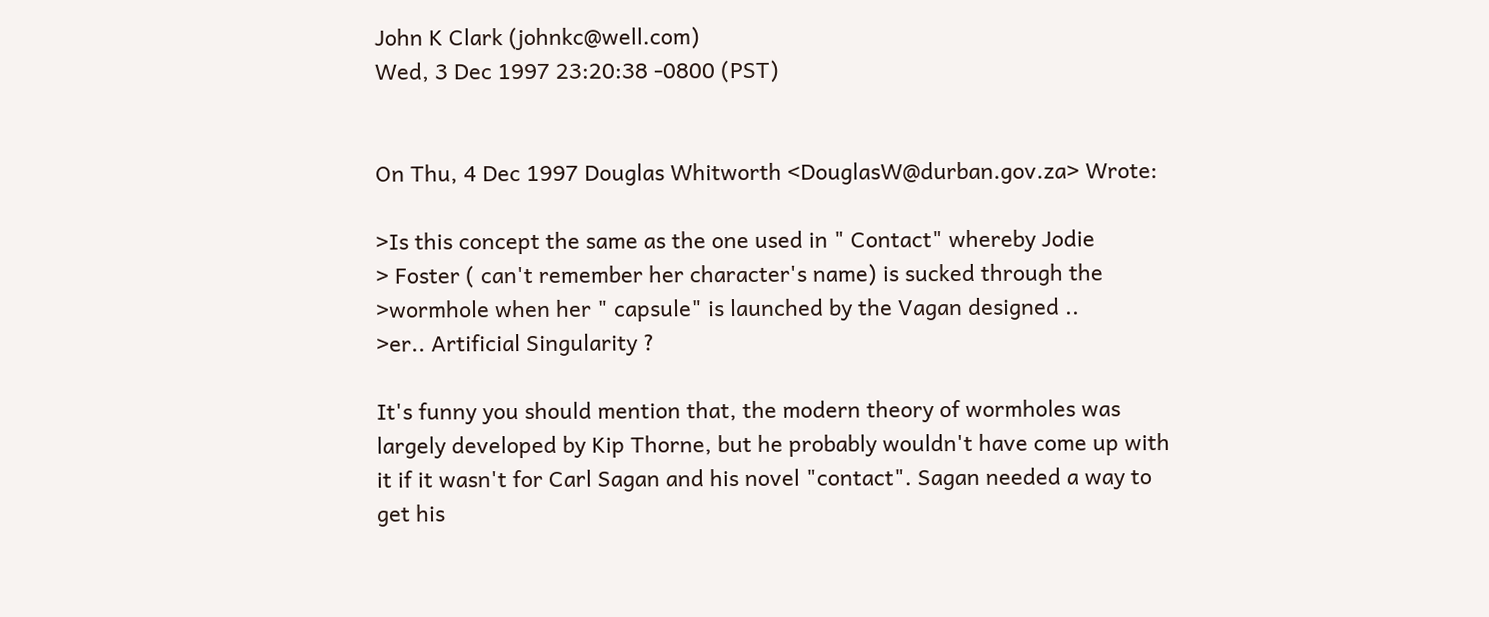John K Clark (johnkc@well.com)
Wed, 3 Dec 1997 23:20:38 -0800 (PST)


On Thu, 4 Dec 1997 Douglas Whitworth <DouglasW@durban.gov.za> Wrote:

>Is this concept the same as the one used in " Contact" whereby Jodie
> Foster ( can't remember her character's name) is sucked through the
>wormhole when her " capsule" is launched by the Vagan designed ..
>er.. Artificial Singularity ?

It's funny you should mention that, the modern theory of wormholes was
largely developed by Kip Thorne, but he probably wouldn't have come up with
it if it wasn't for Carl Sagan and his novel "contact". Sagan needed a way to get his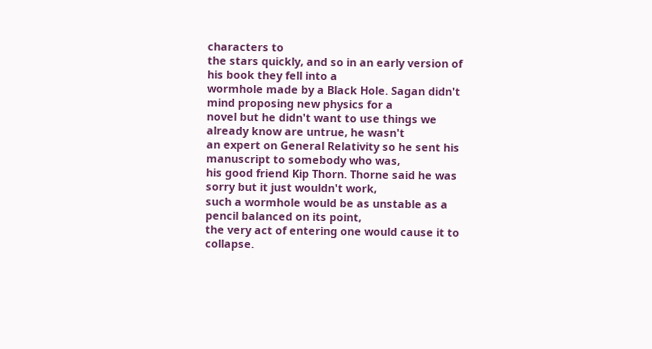characters to
the stars quickly, and so in an early version of his book they fell into a
wormhole made by a Black Hole. Sagan didn't mind proposing new physics for a
novel but he didn't want to use things we already know are untrue, he wasn't
an expert on General Relativity so he sent his manuscript to somebody who was,
his good friend Kip Thorn. Thorne said he was sorry but it just wouldn't work,
such a wormhole would be as unstable as a pencil balanced on its point,
the very act of entering one would cause it to collapse.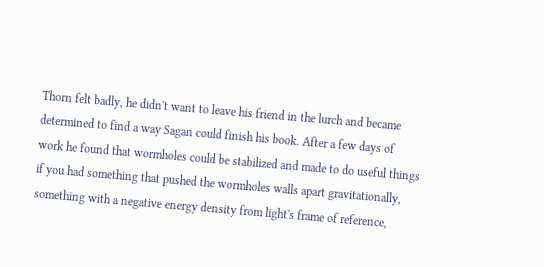Thorn felt badly, he didn't want to leave his friend in the lurch and became
determined to find a way Sagan could finish his book. After a few days of
work he found that wormholes could be stabilized and made to do useful things
if you had something that pushed the wormholes walls apart gravitationally,
something with a negative energy density from light's frame of reference,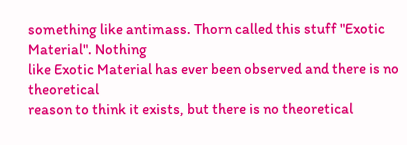something like antimass. Thorn called this stuff "Exotic Material". Nothing
like Exotic Material has ever been observed and there is no theoretical
reason to think it exists, but there is no theoretical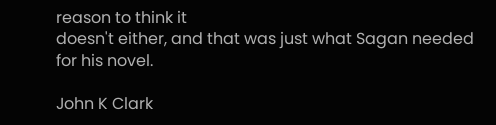reason to think it
doesn't either, and that was just what Sagan needed for his novel.

John K Clark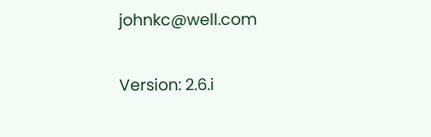johnkc@well.com

Version: 2.6.i